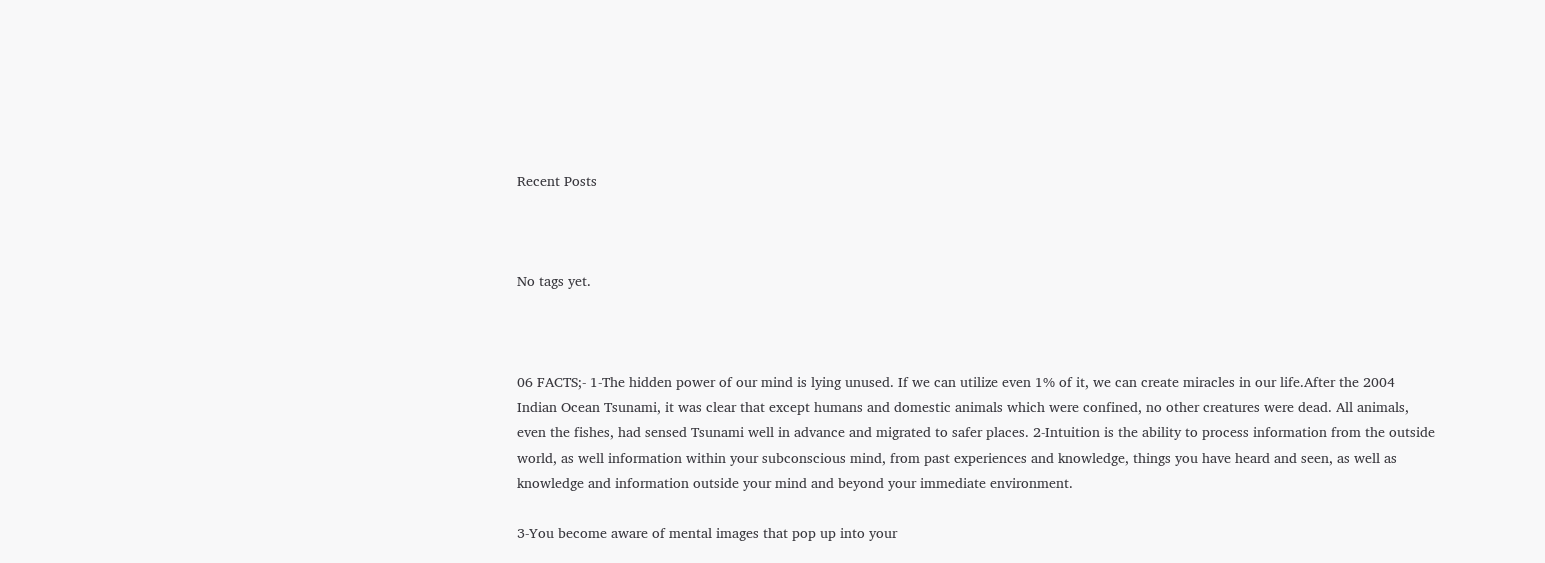Recent Posts



No tags yet.



06 FACTS;- 1-The hidden power of our mind is lying unused. If we can utilize even 1% of it, we can create miracles in our life.After the 2004 Indian Ocean Tsunami, it was clear that except humans and domestic animals which were confined, no other creatures were dead. All animals, even the fishes, had sensed Tsunami well in advance and migrated to safer places. 2-Intuition is the ability to process information from the outside world, as well information within your subconscious mind, from past experiences and knowledge, things you have heard and seen, as well as knowledge and information outside your mind and beyond your immediate environment.

3-You become aware of mental images that pop up into your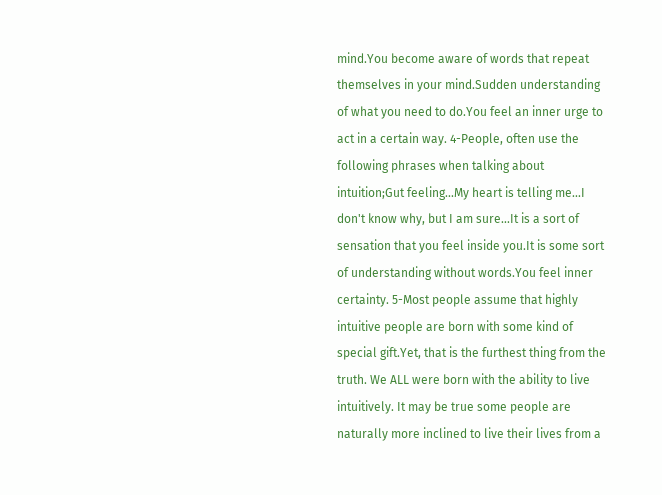mind.You become aware of words that repeat themselves in your mind.Sudden understanding of what you need to do.You feel an inner urge to act in a certain way. 4-People, often use the following phrases when talking about intuition;Gut feeling...My heart is telling me...I don't know why, but I am sure...It is a sort of sensation that you feel inside you.It is some sort of understanding without words.You feel inner certainty. 5-Most people assume that highly intuitive people are born with some kind of special gift.Yet, that is the furthest thing from the truth. We ALL were born with the ability to live intuitively. It may be true some people are naturally more inclined to live their lives from a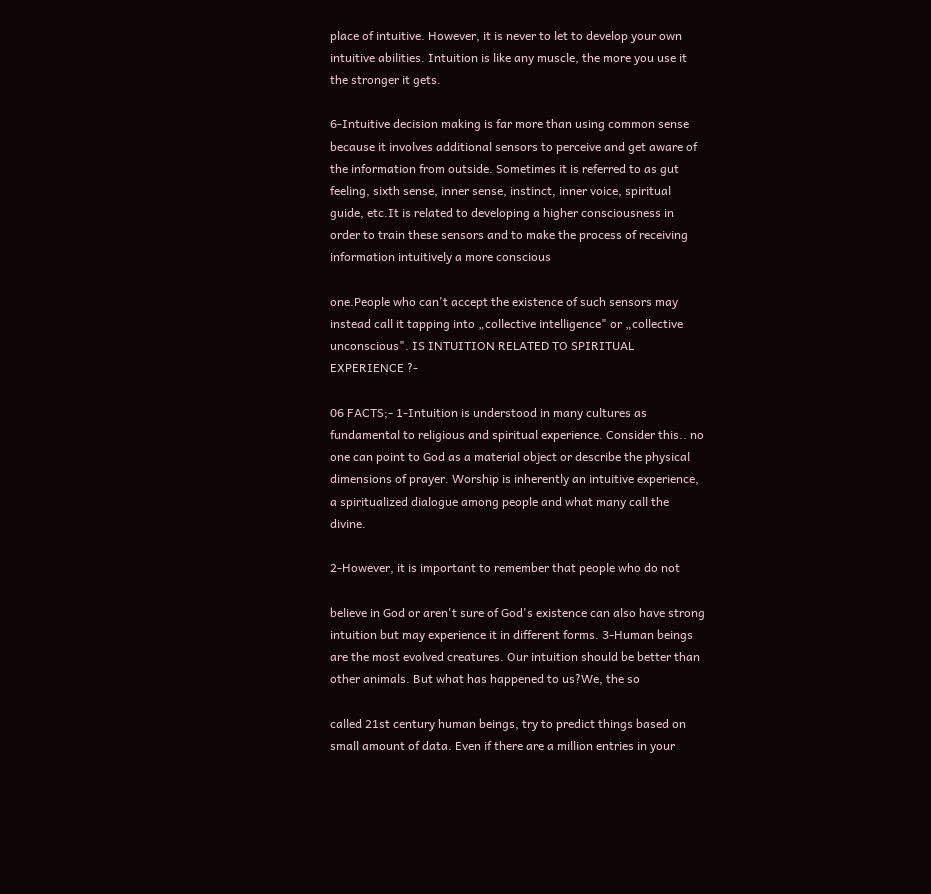place of intuitive. However, it is never to let to develop your own intuitive abilities. Intuition is like any muscle, the more you use it the stronger it gets.

6-Intuitive decision making is far more than using common sense because it involves additional sensors to perceive and get aware of the information from outside. Sometimes it is referred to as gut feeling, sixth sense, inner sense, instinct, inner voice, spiritual guide, etc.It is related to developing a higher consciousness in order to train these sensors and to make the process of receiving information intuitively a more conscious

one.People who can't accept the existence of such sensors may instead call it tapping into „collective intelligence" or „collective unconscious". IS INTUITION RELATED TO SPIRITUAL EXPERIENCE ?-

06 FACTS;- 1-Intuition is understood in many cultures as fundamental to religious and spiritual experience. Consider this.. no one can point to God as a material object or describe the physical dimensions of prayer. Worship is inherently an intuitive experience, a spiritualized dialogue among people and what many call the divine.

2-However, it is important to remember that people who do not

believe in God or aren't sure of God's existence can also have strong intuition but may experience it in different forms. 3-Human beings are the most evolved creatures. Our intuition should be better than other animals. But what has happened to us?We, the so

called 21st century human beings, try to predict things based on small amount of data. Even if there are a million entries in your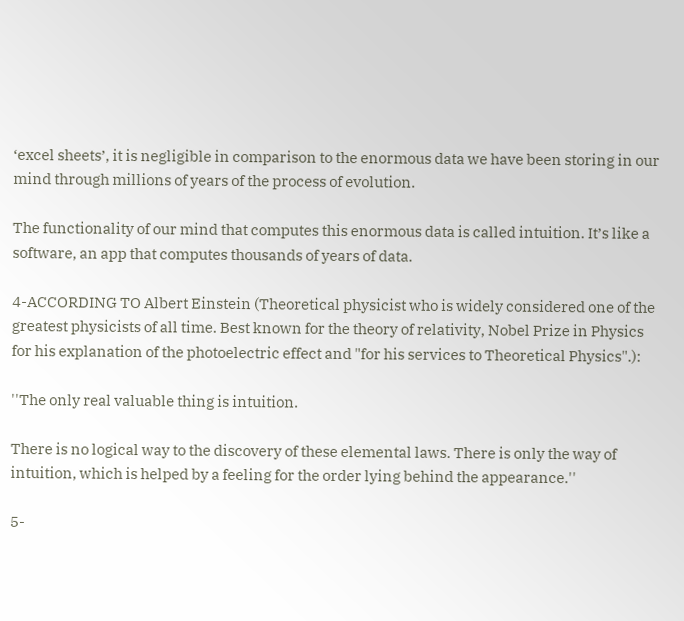‘excel sheets’, it is negligible in comparison to the enormous data we have been storing in our mind through millions of years of the process of evolution.

The functionality of our mind that computes this enormous data is called intuition. It’s like a software, an app that computes thousands of years of data.

4-ACCORDING TO Albert Einstein (Theoretical physicist who is widely considered one of the greatest physicists of all time. Best known for the theory of relativity, Nobel Prize in Physics for his explanation of the photoelectric effect and "for his services to Theoretical Physics".):

''The only real valuable thing is intuition.

There is no logical way to the discovery of these elemental laws. There is only the way of intuition, which is helped by a feeling for the order lying behind the appearance.''

5-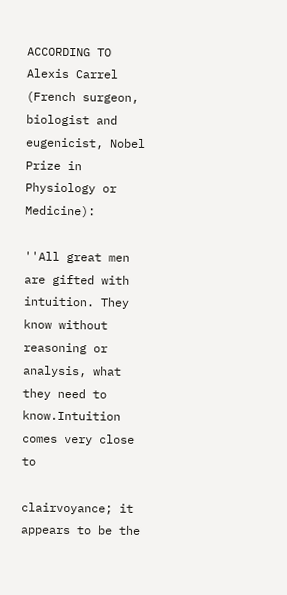ACCORDING TO Alexis Carrel (French surgeon, biologist and eugenicist, Nobel Prize in Physiology or Medicine):

''All great men are gifted with intuition. They know without reasoning or analysis, what they need to know.Intuition comes very close to

clairvoyance; it appears to be the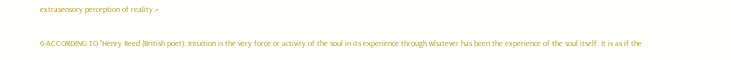extrasensory perception of reality.»

6-ACCORDING TO ''Henry Reed (British poet): Intuition is the very force or activity of the soul in its experience through whatever has been the experience of the soul itself. It is as if the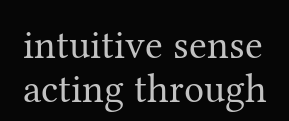intuitive sense acting through